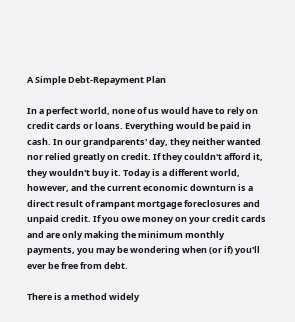A Simple Debt-Repayment Plan

In a perfect world, none of us would have to rely on credit cards or loans. Everything would be paid in cash. In our grandparents' day, they neither wanted nor relied greatly on credit. If they couldn't afford it, they wouldn't buy it. Today is a different world, however, and the current economic downturn is a direct result of rampant mortgage foreclosures and unpaid credit. If you owe money on your credit cards and are only making the minimum monthly payments, you may be wondering when (or if) you'll ever be free from debt.

There is a method widely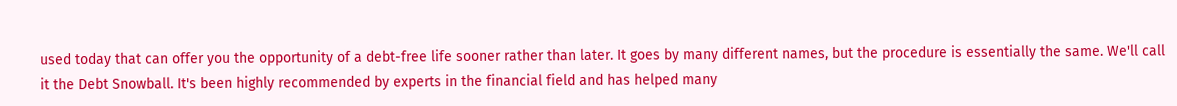used today that can offer you the opportunity of a debt-free life sooner rather than later. It goes by many different names, but the procedure is essentially the same. We'll call it the Debt Snowball. It's been highly recommended by experts in the financial field and has helped many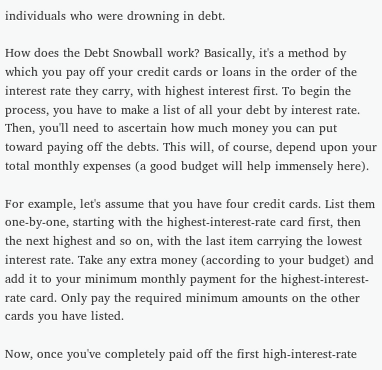individuals who were drowning in debt.

How does the Debt Snowball work? Basically, it's a method by which you pay off your credit cards or loans in the order of the interest rate they carry, with highest interest first. To begin the process, you have to make a list of all your debt by interest rate. Then, you'll need to ascertain how much money you can put toward paying off the debts. This will, of course, depend upon your total monthly expenses (a good budget will help immensely here).

For example, let's assume that you have four credit cards. List them one-by-one, starting with the highest-interest-rate card first, then the next highest and so on, with the last item carrying the lowest interest rate. Take any extra money (according to your budget) and add it to your minimum monthly payment for the highest-interest-rate card. Only pay the required minimum amounts on the other cards you have listed.

Now, once you've completely paid off the first high-interest-rate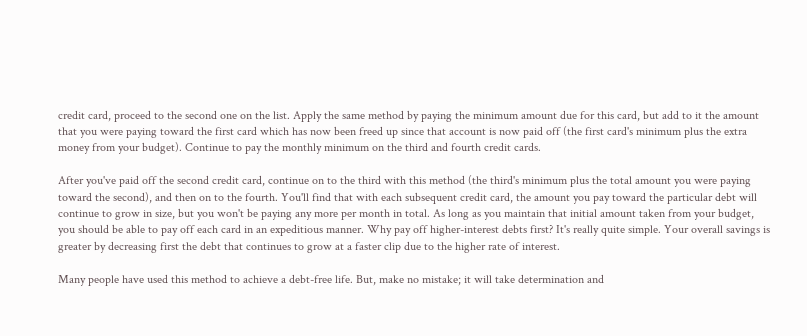credit card, proceed to the second one on the list. Apply the same method by paying the minimum amount due for this card, but add to it the amount that you were paying toward the first card which has now been freed up since that account is now paid off (the first card's minimum plus the extra money from your budget). Continue to pay the monthly minimum on the third and fourth credit cards.

After you've paid off the second credit card, continue on to the third with this method (the third's minimum plus the total amount you were paying toward the second), and then on to the fourth. You'll find that with each subsequent credit card, the amount you pay toward the particular debt will continue to grow in size, but you won't be paying any more per month in total. As long as you maintain that initial amount taken from your budget, you should be able to pay off each card in an expeditious manner. Why pay off higher-interest debts first? It's really quite simple. Your overall savings is greater by decreasing first the debt that continues to grow at a faster clip due to the higher rate of interest.

Many people have used this method to achieve a debt-free life. But, make no mistake; it will take determination and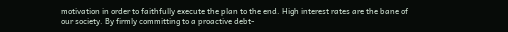motivation in order to faithfully execute the plan to the end. High interest rates are the bane of our society. By firmly committing to a proactive debt-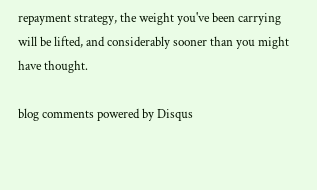repayment strategy, the weight you've been carrying will be lifted, and considerably sooner than you might have thought.

blog comments powered by Disqus